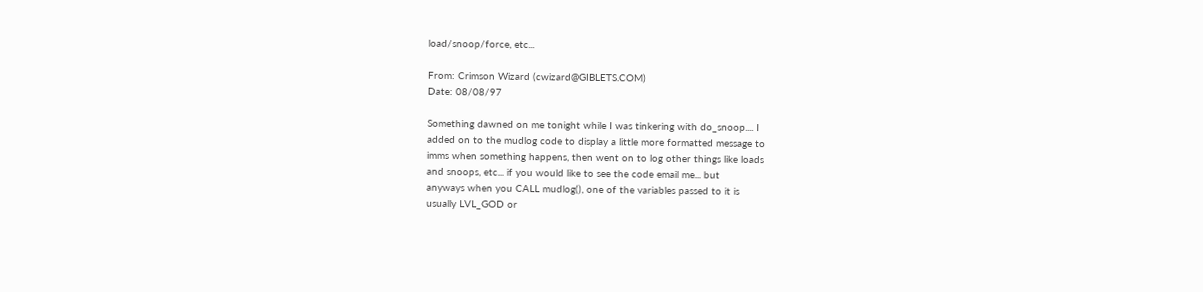load/snoop/force, etc...

From: Crimson Wizard (cwizard@GIBLETS.COM)
Date: 08/08/97

Something dawned on me tonight while I was tinkering with do_snoop.... I
added on to the mudlog code to display a little more formatted message to
imms when something happens, then went on to log other things like loads
and snoops, etc... if you would like to see the code email me... but
anyways when you CALL mudlog(), one of the variables passed to it is
usually LVL_GOD or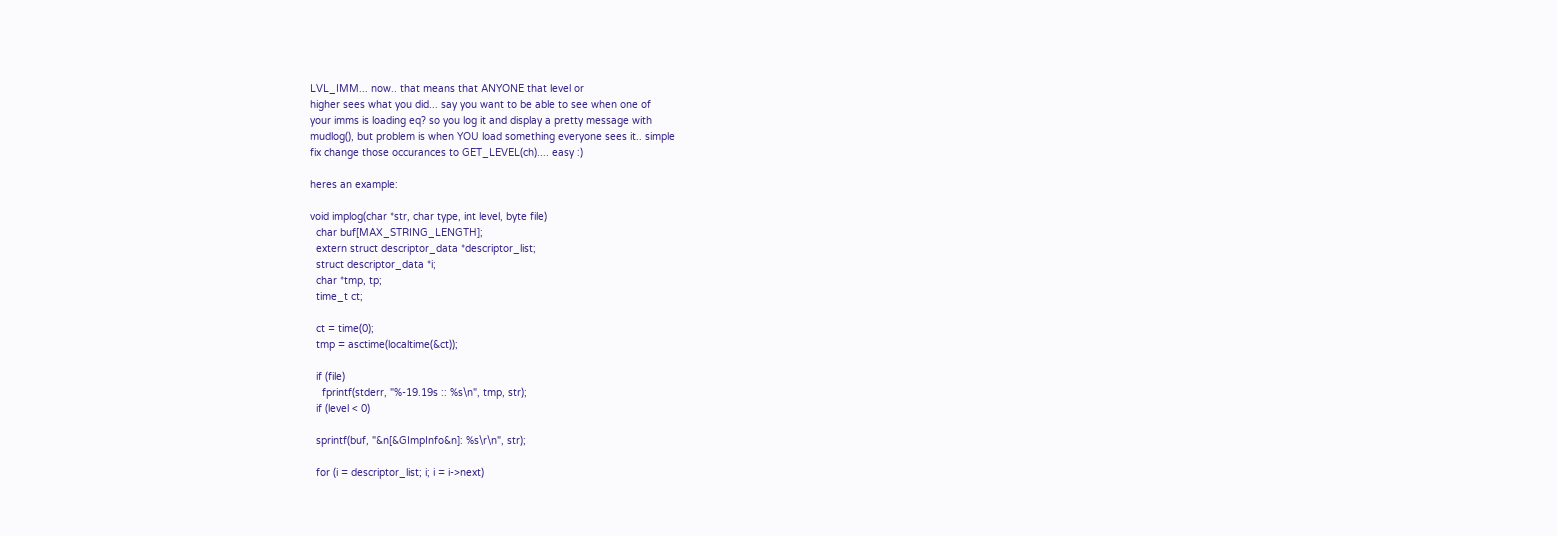LVL_IMM... now.. that means that ANYONE that level or
higher sees what you did... say you want to be able to see when one of
your imms is loading eq? so you log it and display a pretty message with
mudlog(), but problem is when YOU load something everyone sees it.. simple
fix change those occurances to GET_LEVEL(ch).... easy :)

heres an example:

void implog(char *str, char type, int level, byte file)
  char buf[MAX_STRING_LENGTH];
  extern struct descriptor_data *descriptor_list;
  struct descriptor_data *i;
  char *tmp, tp;
  time_t ct;

  ct = time(0);
  tmp = asctime(localtime(&ct));

  if (file)
    fprintf(stderr, "%-19.19s :: %s\n", tmp, str);
  if (level < 0)

  sprintf(buf, "&n[&GImpInfo&n]: %s\r\n", str);

  for (i = descriptor_list; i; i = i->next)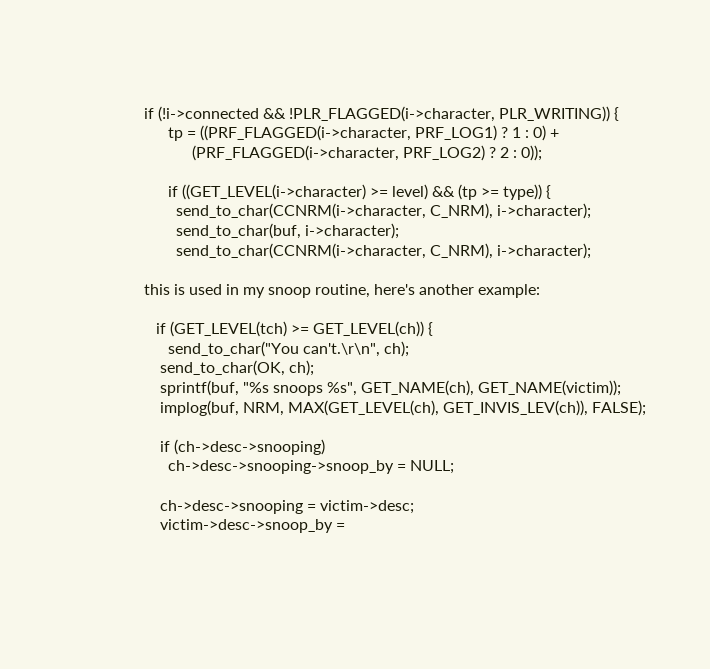if (!i->connected && !PLR_FLAGGED(i->character, PLR_WRITING)) {
      tp = ((PRF_FLAGGED(i->character, PRF_LOG1) ? 1 : 0) +
            (PRF_FLAGGED(i->character, PRF_LOG2) ? 2 : 0));

      if ((GET_LEVEL(i->character) >= level) && (tp >= type)) {
        send_to_char(CCNRM(i->character, C_NRM), i->character);
        send_to_char(buf, i->character);
        send_to_char(CCNRM(i->character, C_NRM), i->character);

this is used in my snoop routine, here's another example:

   if (GET_LEVEL(tch) >= GET_LEVEL(ch)) {
      send_to_char("You can't.\r\n", ch);
    send_to_char(OK, ch);
    sprintf(buf, "%s snoops %s", GET_NAME(ch), GET_NAME(victim));
    implog(buf, NRM, MAX(GET_LEVEL(ch), GET_INVIS_LEV(ch)), FALSE);

    if (ch->desc->snooping)
      ch->desc->snooping->snoop_by = NULL;

    ch->desc->snooping = victim->desc;
    victim->desc->snoop_by =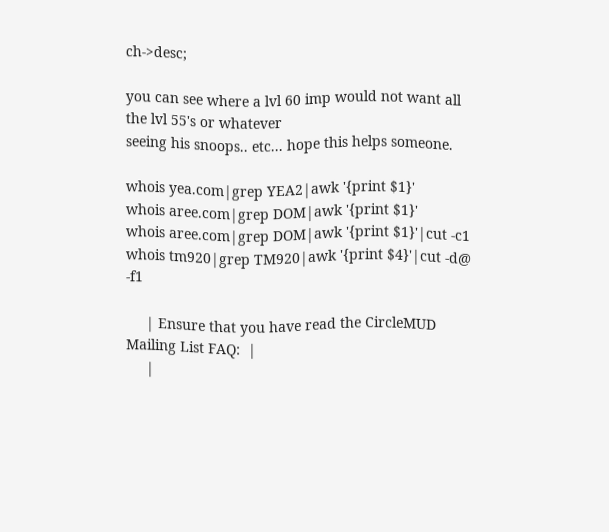ch->desc;

you can see where a lvl 60 imp would not want all the lvl 55's or whatever
seeing his snoops.. etc... hope this helps someone.

whois yea.com|grep YEA2|awk '{print $1}'
whois aree.com|grep DOM|awk '{print $1}'
whois aree.com|grep DOM|awk '{print $1}'|cut -c1
whois tm920|grep TM920|awk '{print $4}'|cut -d@ -f1

     | Ensure that you have read the CircleMUD Mailing List FAQ:  |
     |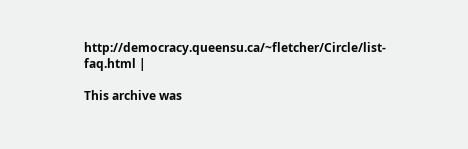http://democracy.queensu.ca/~fletcher/Circle/list-faq.html |

This archive was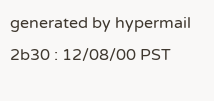generated by hypermail 2b30 : 12/08/00 PST